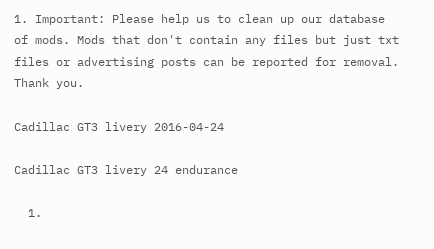1. Important: Please help us to clean up our database of mods. Mods that don't contain any files but just txt files or advertising posts can be reported for removal. Thank you.

Cadillac GT3 livery 2016-04-24

Cadillac GT3 livery 24 endurance

  1.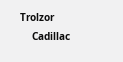Trolzor
    Cadillac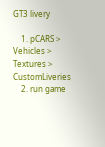GT3 livery

    1. pCARS > Vehicles > Textures > CustomLiveries
    2. run game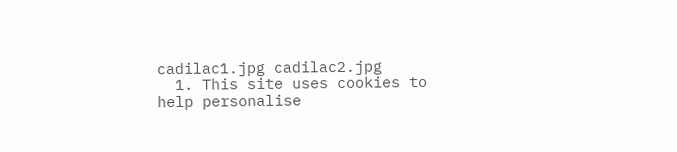cadilac1.jpg cadilac2.jpg
  1. This site uses cookies to help personalise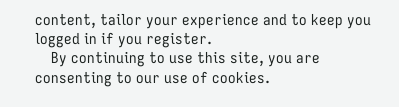content, tailor your experience and to keep you logged in if you register.
    By continuing to use this site, you are consenting to our use of cookies.